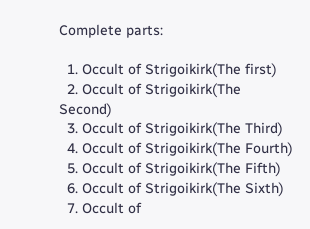Complete parts:

  1. Occult of Strigoikirk(The first)
  2. Occult of Strigoikirk(The Second)
  3. Occult of Strigoikirk(The Third)
  4. Occult of Strigoikirk(The Fourth)
  5. Occult of Strigoikirk(The Fifth)
  6. Occult of Strigoikirk(The Sixth)
  7. Occult of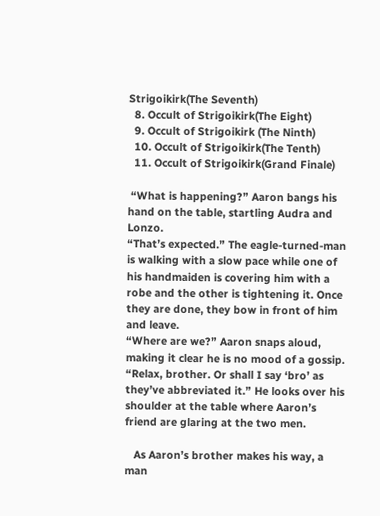Strigoikirk(The Seventh)
  8. Occult of Strigoikirk(The Eight)
  9. Occult of Strigoikirk (The Ninth)
  10. Occult of Strigoikirk(The Tenth)
  11. Occult of Strigoikirk(Grand Finale)

 “What is happening?” Aaron bangs his hand on the table, startling Audra and Lonzo.
“That’s expected.” The eagle-turned-man is walking with a slow pace while one of his handmaiden is covering him with a robe and the other is tightening it. Once they are done, they bow in front of him and leave.
“Where are we?” Aaron snaps aloud, making it clear he is no mood of a gossip.
“Relax, brother. Or shall I say ‘bro’ as they’ve abbreviated it.” He looks over his shoulder at the table where Aaron’s friend are glaring at the two men.

   As Aaron’s brother makes his way, a man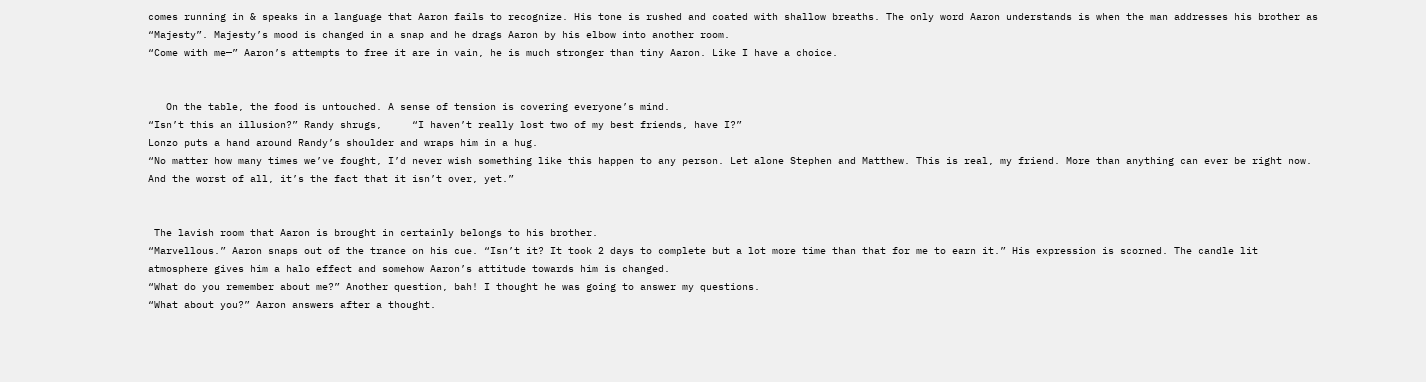comes running in & speaks in a language that Aaron fails to recognize. His tone is rushed and coated with shallow breaths. The only word Aaron understands is when the man addresses his brother as “Majesty”. Majesty’s mood is changed in a snap and he drags Aaron by his elbow into another room.
“Come with me—” Aaron’s attempts to free it are in vain, he is much stronger than tiny Aaron. Like I have a choice.


   On the table, the food is untouched. A sense of tension is covering everyone’s mind.
“Isn’t this an illusion?” Randy shrugs,     “I haven’t really lost two of my best friends, have I?”
Lonzo puts a hand around Randy’s shoulder and wraps him in a hug.
“No matter how many times we’ve fought, I’d never wish something like this happen to any person. Let alone Stephen and Matthew. This is real, my friend. More than anything can ever be right now. And the worst of all, it’s the fact that it isn’t over, yet.”


 The lavish room that Aaron is brought in certainly belongs to his brother.
“Marvellous.” Aaron snaps out of the trance on his cue. “Isn’t it? It took 2 days to complete but a lot more time than that for me to earn it.” His expression is scorned. The candle lit atmosphere gives him a halo effect and somehow Aaron’s attitude towards him is changed.
“What do you remember about me?” Another question, bah! I thought he was going to answer my questions.
“What about you?” Aaron answers after a thought.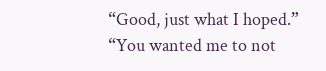“Good, just what I hoped.”
“You wanted me to not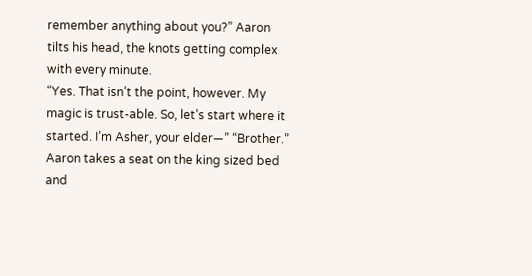remember anything about you?” Aaron tilts his head, the knots getting complex with every minute.
“Yes. That isn’t the point, however. My magic is trust-able. So, let’s start where it started. I’m Asher, your elder—” “Brother.” Aaron takes a seat on the king sized bed and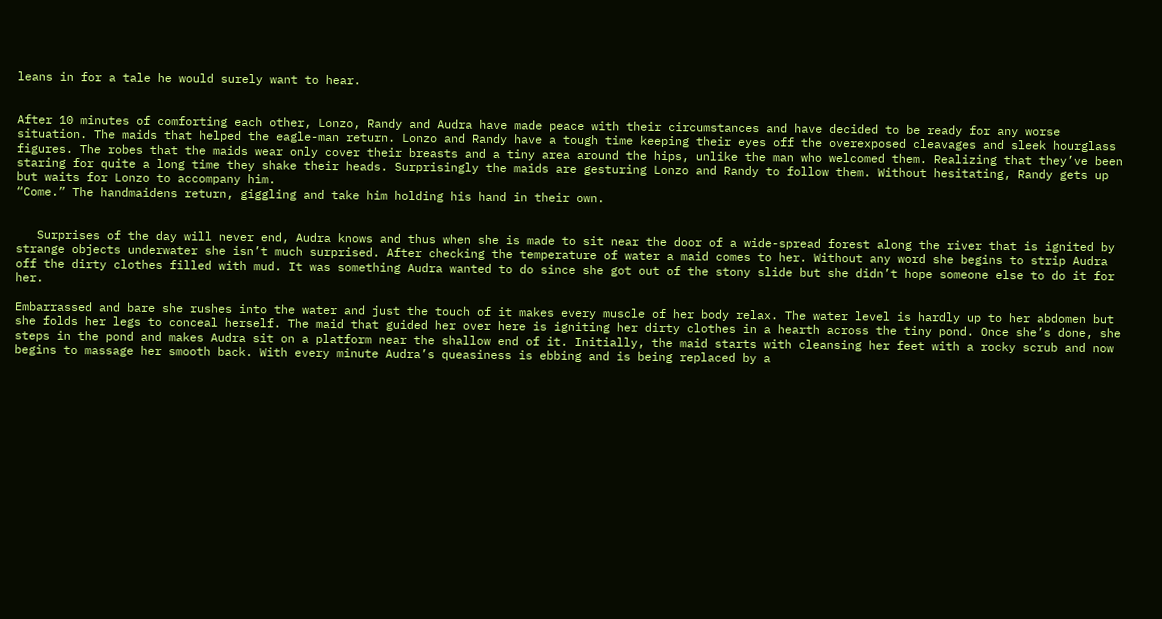leans in for a tale he would surely want to hear.


After 10 minutes of comforting each other, Lonzo, Randy and Audra have made peace with their circumstances and have decided to be ready for any worse situation. The maids that helped the eagle-man return. Lonzo and Randy have a tough time keeping their eyes off the overexposed cleavages and sleek hourglass figures. The robes that the maids wear only cover their breasts and a tiny area around the hips, unlike the man who welcomed them. Realizing that they’ve been staring for quite a long time they shake their heads. Surprisingly the maids are gesturing Lonzo and Randy to follow them. Without hesitating, Randy gets up but waits for Lonzo to accompany him.
“Come.” The handmaidens return, giggling and take him holding his hand in their own.


   Surprises of the day will never end, Audra knows and thus when she is made to sit near the door of a wide-spread forest along the river that is ignited by strange objects underwater she isn’t much surprised. After checking the temperature of water a maid comes to her. Without any word she begins to strip Audra off the dirty clothes filled with mud. It was something Audra wanted to do since she got out of the stony slide but she didn’t hope someone else to do it for her.

Embarrassed and bare she rushes into the water and just the touch of it makes every muscle of her body relax. The water level is hardly up to her abdomen but she folds her legs to conceal herself. The maid that guided her over here is igniting her dirty clothes in a hearth across the tiny pond. Once she’s done, she steps in the pond and makes Audra sit on a platform near the shallow end of it. Initially, the maid starts with cleansing her feet with a rocky scrub and now begins to massage her smooth back. With every minute Audra’s queasiness is ebbing and is being replaced by a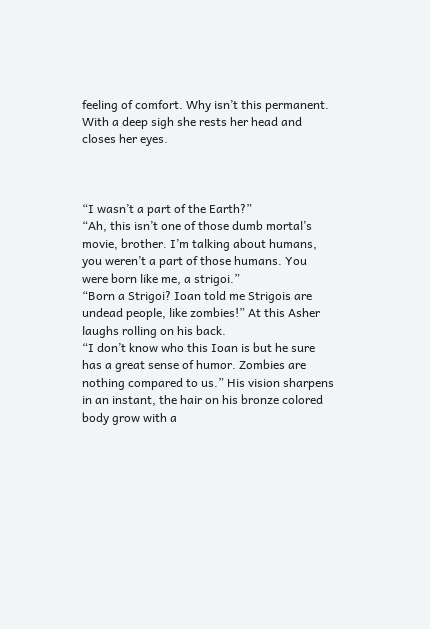feeling of comfort. Why isn’t this permanent. With a deep sigh she rests her head and closes her eyes.



“I wasn’t a part of the Earth?”
“Ah, this isn’t one of those dumb mortal’s movie, brother. I’m talking about humans, you weren’t a part of those humans. You were born like me, a strigoi.”
“Born a Strigoi? Ioan told me Strigois are undead people, like zombies!” At this Asher laughs rolling on his back.
“I don’t know who this Ioan is but he sure has a great sense of humor. Zombies are nothing compared to us.” His vision sharpens in an instant, the hair on his bronze colored body grow with a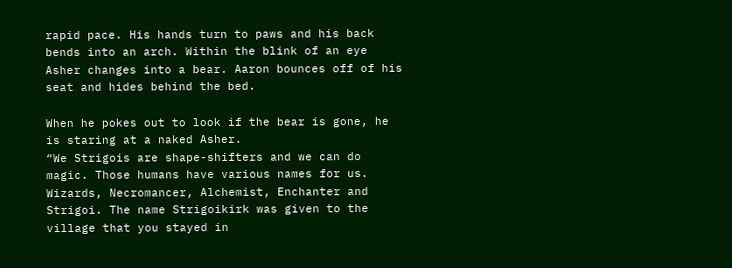rapid pace. His hands turn to paws and his back bends into an arch. Within the blink of an eye Asher changes into a bear. Aaron bounces off of his seat and hides behind the bed.

When he pokes out to look if the bear is gone, he is staring at a naked Asher.
“We Strigois are shape-shifters and we can do magic. Those humans have various names for us. Wizards, Necromancer, Alchemist, Enchanter and Strigoi. The name Strigoikirk was given to the village that you stayed in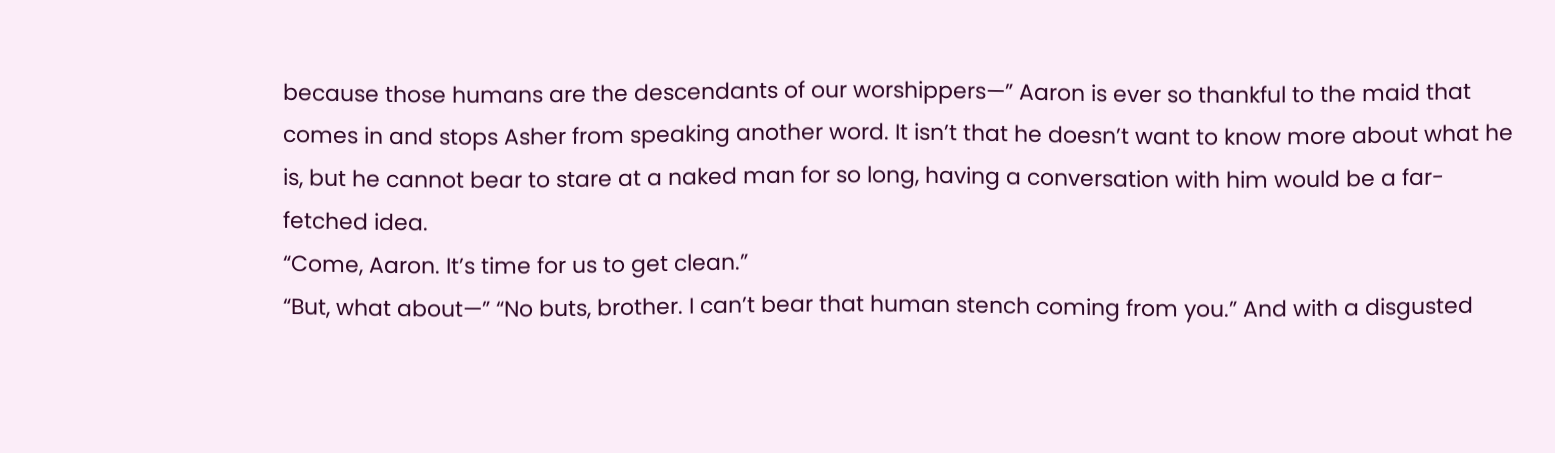because those humans are the descendants of our worshippers—” Aaron is ever so thankful to the maid that comes in and stops Asher from speaking another word. It isn’t that he doesn’t want to know more about what he is, but he cannot bear to stare at a naked man for so long, having a conversation with him would be a far-fetched idea.
“Come, Aaron. It’s time for us to get clean.”
“But, what about—” “No buts, brother. I can’t bear that human stench coming from you.” And with a disgusted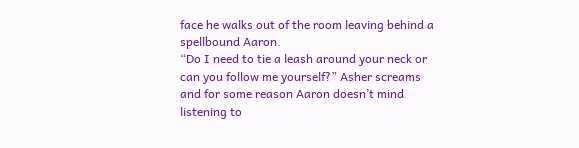face he walks out of the room leaving behind a spellbound Aaron.
“Do I need to tie a leash around your neck or can you follow me yourself?” Asher screams and for some reason Aaron doesn’t mind listening to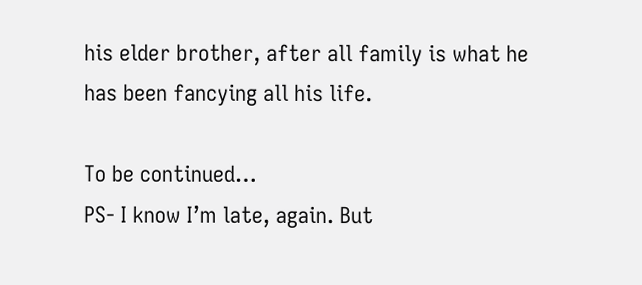his elder brother, after all family is what he has been fancying all his life.

To be continued…
PS- I know I’m late, again. But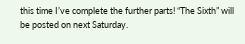this time I’ve complete the further parts! “The Sixth” will be posted on next Saturday.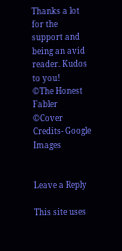Thanks a lot for the support and being an avid reader. Kudos to you!
©The Honest Fabler
©Cover Credits- Google Images


Leave a Reply

This site uses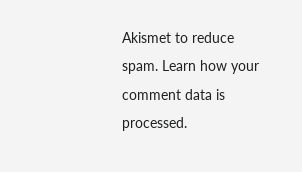Akismet to reduce spam. Learn how your comment data is processed.